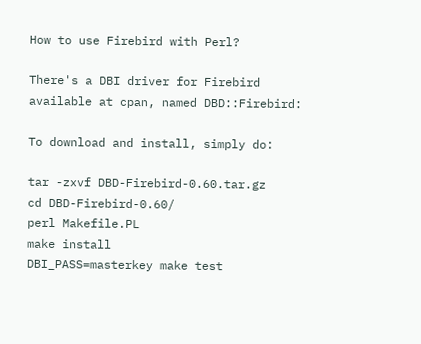How to use Firebird with Perl?

There's a DBI driver for Firebird available at cpan, named DBD::Firebird:

To download and install, simply do:

tar -zxvf DBD-Firebird-0.60.tar.gz
cd DBD-Firebird-0.60/
perl Makefile.PL
make install
DBI_PASS=masterkey make test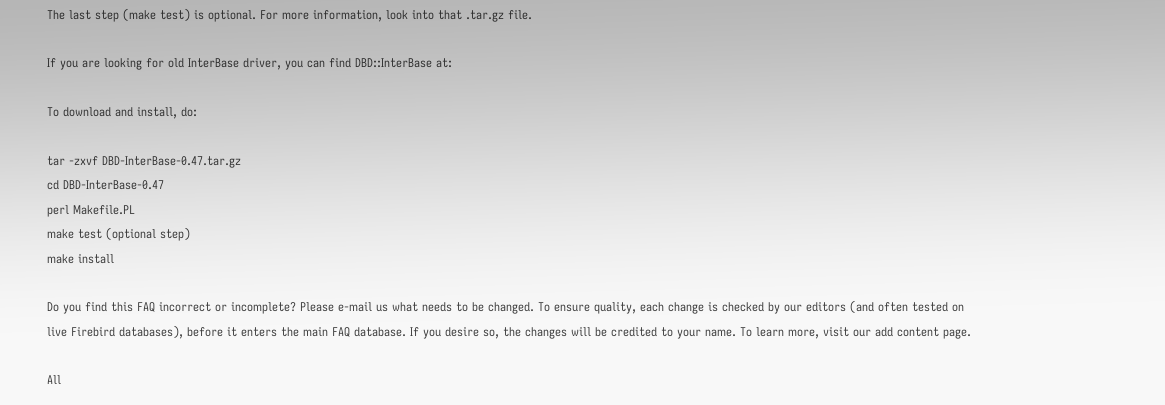The last step (make test) is optional. For more information, look into that .tar.gz file.

If you are looking for old InterBase driver, you can find DBD::InterBase at:

To download and install, do:

tar -zxvf DBD-InterBase-0.47.tar.gz
cd DBD-InterBase-0.47
perl Makefile.PL
make test (optional step)
make install

Do you find this FAQ incorrect or incomplete? Please e-mail us what needs to be changed. To ensure quality, each change is checked by our editors (and often tested on live Firebird databases), before it enters the main FAQ database. If you desire so, the changes will be credited to your name. To learn more, visit our add content page.

All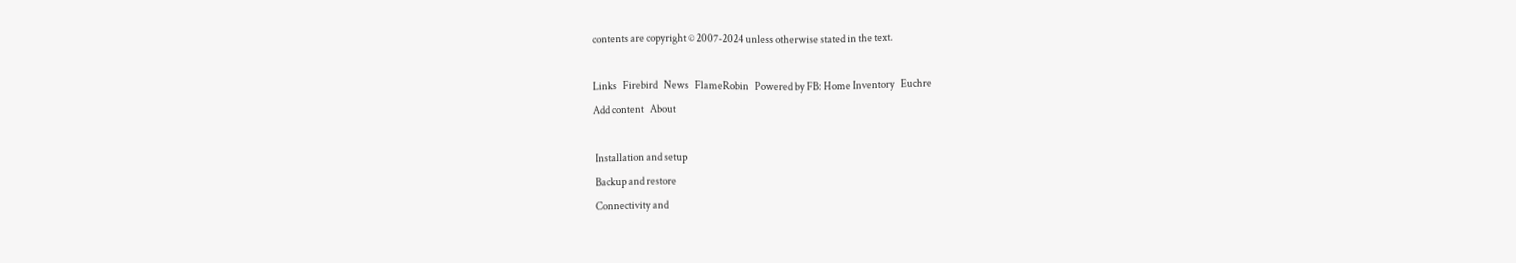contents are copyright © 2007-2024 unless otherwise stated in the text.

Links   Firebird   News   FlameRobin   Powered by FB: Home Inventory   Euchre
Add content   About

 Installation and setup
 Backup and restore
 Connectivity and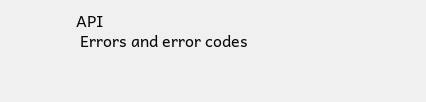API
 Errors and error codes